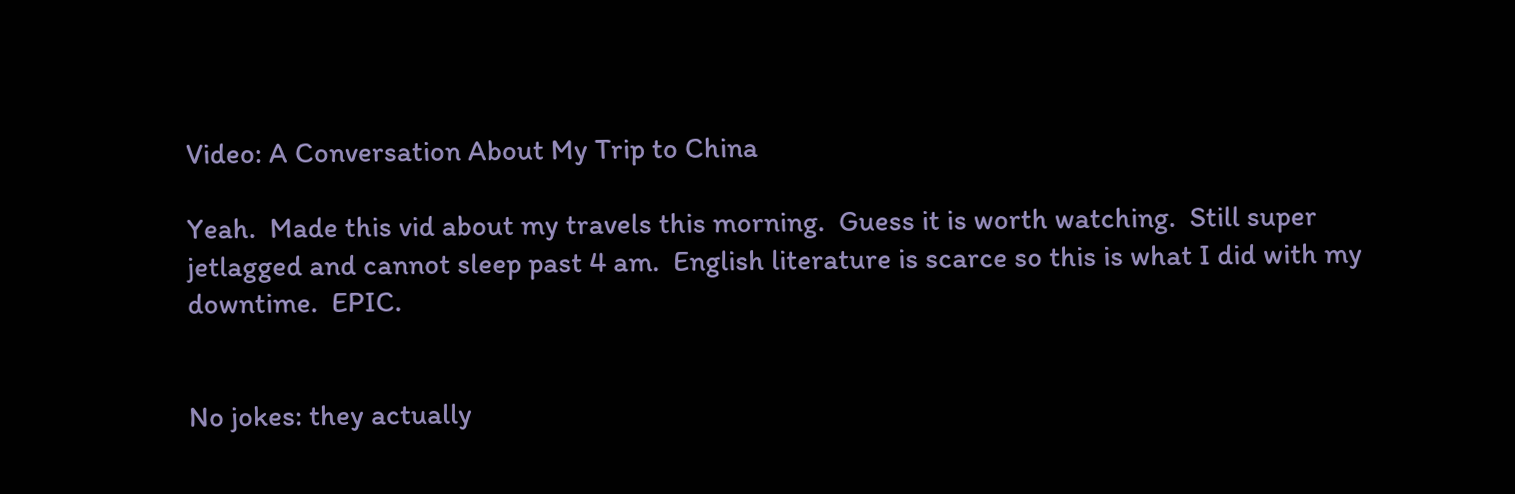Video: A Conversation About My Trip to China

Yeah.  Made this vid about my travels this morning.  Guess it is worth watching.  Still super jetlagged and cannot sleep past 4 am.  English literature is scarce so this is what I did with my downtime.  EPIC.


No jokes: they actually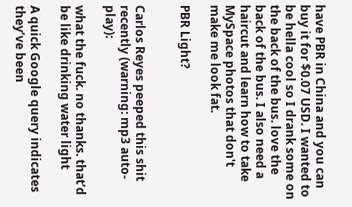have PBR in China and you can buy it for $0.07 USD. I wanted to be hella cool so I drank some on the back of the bus. love the back of the bus. I also need a haircut and learn how to take MySpace photos that don't make me look fat.

PBR Light?


Carlos Reyes peeped this shit recently (warning: mp3 auto-play):

what the fuck. no thanks. that’d be like drinking water light

A quick Google query indicates they’ve been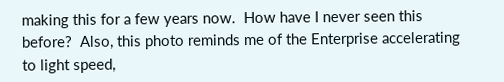making this for a few years now.  How have I never seen this before?  Also, this photo reminds me of the Enterprise accelerating to light speed,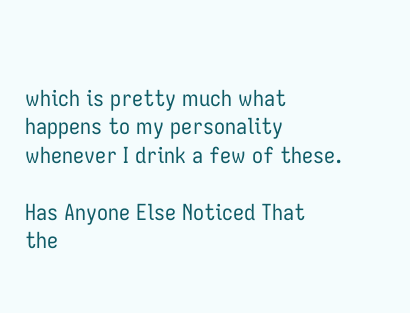which is pretty much what happens to my personality whenever I drink a few of these.

Has Anyone Else Noticed That the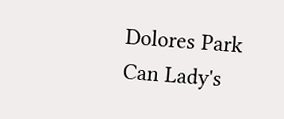Dolores Park Can Lady's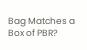Bag Matches a Box of PBR?